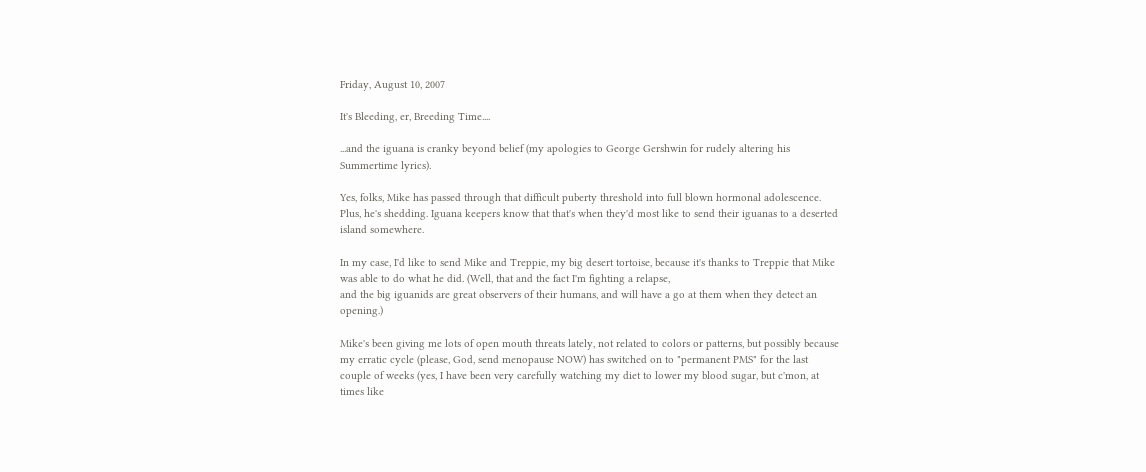Friday, August 10, 2007

It's Bleeding, er, Breeding Time....

...and the iguana is cranky beyond belief (my apologies to George Gershwin for rudely altering his Summertime lyrics).

Yes, folks, Mike has passed through that difficult puberty threshold into full blown hormonal adolescence. Plus, he's shedding. Iguana keepers know that that's when they'd most like to send their iguanas to a deserted island somewhere.

In my case, I'd like to send Mike and Treppie, my big desert tortoise, because it's thanks to Treppie that Mike was able to do what he did. (Well, that and the fact I'm fighting a relapse,
and the big iguanids are great observers of their humans, and will have a go at them when they detect an opening.)

Mike's been giving me lots of open mouth threats lately, not related to colors or patterns, but possibly because my erratic cycle (please, God, send menopause NOW) has switched on to "permanent PMS" for the last couple of weeks (yes, I have been very carefully watching my diet to lower my blood sugar, but c'mon, at times like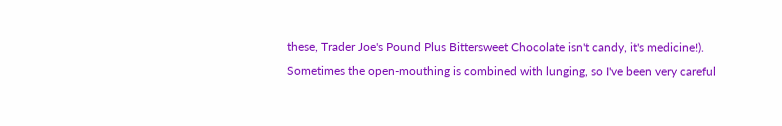these, Trader Joe's Pound Plus Bittersweet Chocolate isn't candy, it's medicine!). Sometimes the open-mouthing is combined with lunging, so I've been very careful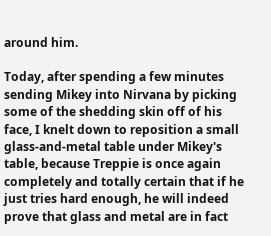around him.

Today, after spending a few minutes sending Mikey into Nirvana by picking some of the shedding skin off of his face, I knelt down to reposition a small glass-and-metal table under Mikey's table, because Treppie is once again completely and totally certain that if he just tries hard enough, he will indeed prove that glass and metal are in fact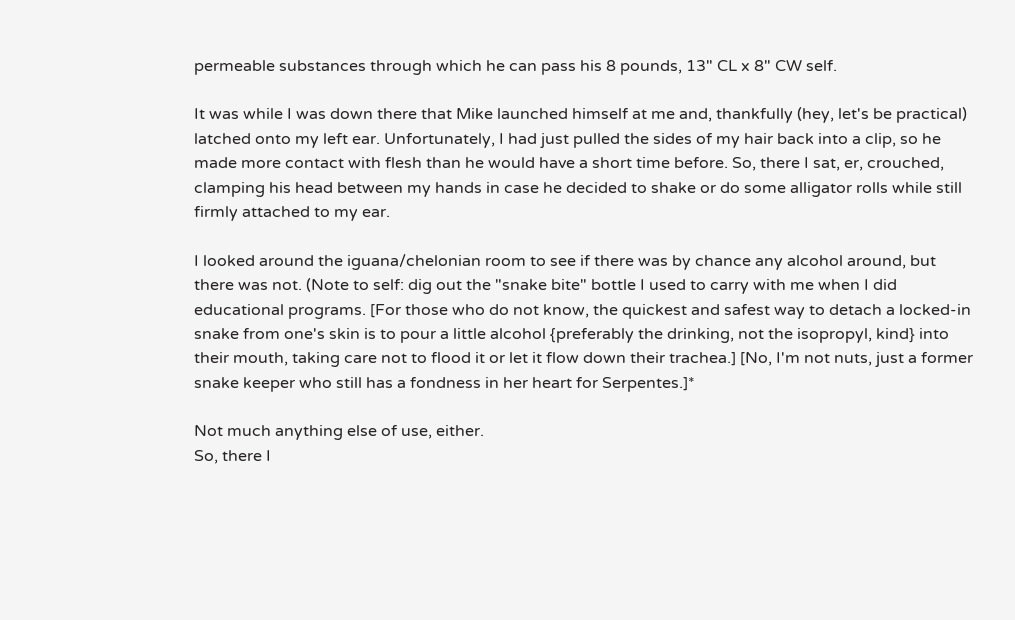permeable substances through which he can pass his 8 pounds, 13" CL x 8" CW self.

It was while I was down there that Mike launched himself at me and, thankfully (hey, let's be practical) latched onto my left ear. Unfortunately, I had just pulled the sides of my hair back into a clip, so he made more contact with flesh than he would have a short time before. So, there I sat, er, crouched, clamping his head between my hands in case he decided to shake or do some alligator rolls while still firmly attached to my ear.

I looked around the iguana/chelonian room to see if there was by chance any alcohol around, but there was not. (Note to self: dig out the "snake bite" bottle I used to carry with me when I did educational programs. [For those who do not know, the quickest and safest way to detach a locked-in snake from one's skin is to pour a little alcohol {preferably the drinking, not the isopropyl, kind} into their mouth, taking care not to flood it or let it flow down their trachea.] [No, I'm not nuts, just a former snake keeper who still has a fondness in her heart for Serpentes.]*

Not much anything else of use, either.
So, there I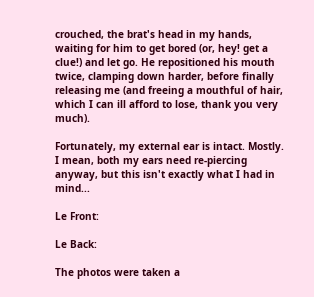crouched, the brat's head in my hands, waiting for him to get bored (or, hey! get a clue!) and let go. He repositioned his mouth twice, clamping down harder, before finally releasing me (and freeing a mouthful of hair, which I can ill afford to lose, thank you very much).

Fortunately, my external ear is intact. Mostly. I mean, both my ears need re-piercing anyway, but this isn't exactly what I had in mind...

Le Front:

Le Back:

The photos were taken a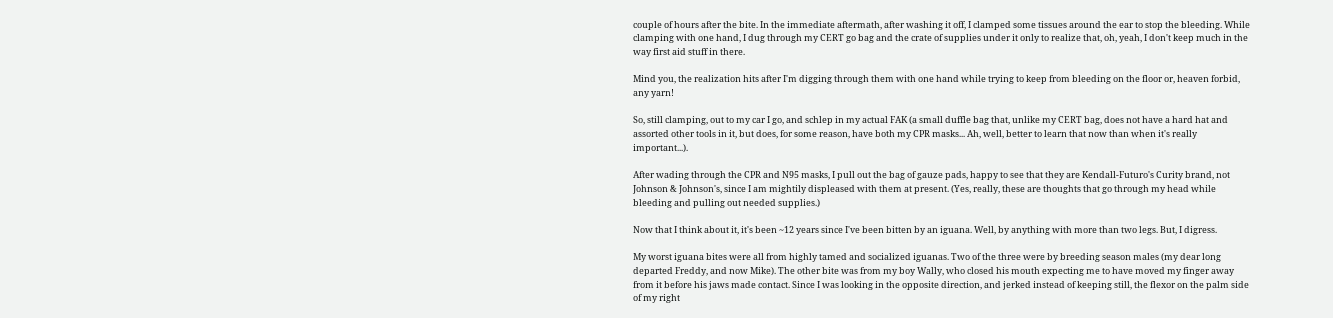couple of hours after the bite. In the immediate aftermath, after washing it off, I clamped some tissues around the ear to stop the bleeding. While clamping with one hand, I dug through my CERT go bag and the crate of supplies under it only to realize that, oh, yeah, I don't keep much in the way first aid stuff in there.

Mind you, the realization hits after I'm digging through them with one hand while trying to keep from bleeding on the floor or, heaven forbid, any yarn!

So, still clamping, out to my car I go, and schlep in my actual FAK (a small duffle bag that, unlike my CERT bag, does not have a hard hat and assorted other tools in it, but does, for some reason, have both my CPR masks... Ah, well, better to learn that now than when it's really important...).

After wading through the CPR and N95 masks, I pull out the bag of gauze pads, happy to see that they are Kendall-Futuro's Curity brand, not Johnson & Johnson's, since I am mightily displeased with them at present. (Yes, really, these are thoughts that go through my head while bleeding and pulling out needed supplies.)

Now that I think about it, it's been ~12 years since I've been bitten by an iguana. Well, by anything with more than two legs. But, I digress.

My worst iguana bites were all from highly tamed and socialized iguanas. Two of the three were by breeding season males (my dear long departed Freddy, and now Mike). The other bite was from my boy Wally, who closed his mouth expecting me to have moved my finger away from it before his jaws made contact. Since I was looking in the opposite direction, and jerked instead of keeping still, the flexor on the palm side of my right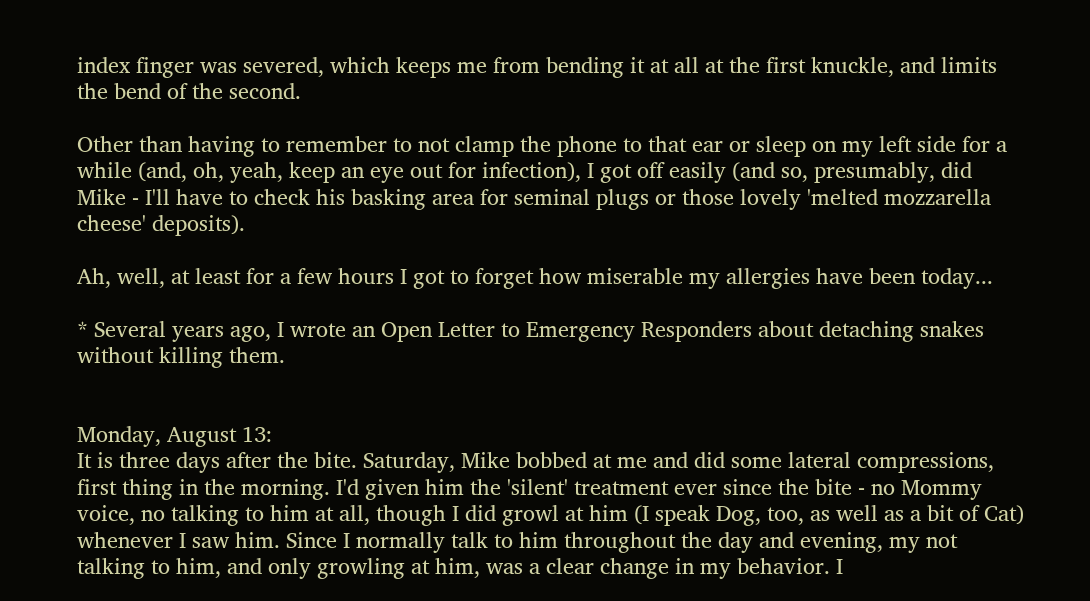index finger was severed, which keeps me from bending it at all at the first knuckle, and limits the bend of the second.

Other than having to remember to not clamp the phone to that ear or sleep on my left side for a while (and, oh, yeah, keep an eye out for infection), I got off easily (and so, presumably, did Mike - I'll have to check his basking area for seminal plugs or those lovely 'melted mozzarella cheese' deposits).

Ah, well, at least for a few hours I got to forget how miserable my allergies have been today...

* Several years ago, I wrote an Open Letter to Emergency Responders about detaching snakes without killing them.


Monday, August 13:
It is three days after the bite. Saturday, Mike bobbed at me and did some lateral compressions, first thing in the morning. I'd given him the 'silent' treatment ever since the bite - no Mommy voice, no talking to him at all, though I did growl at him (I speak Dog, too, as well as a bit of Cat) whenever I saw him. Since I normally talk to him throughout the day and evening, my not talking to him, and only growling at him, was a clear change in my behavior. I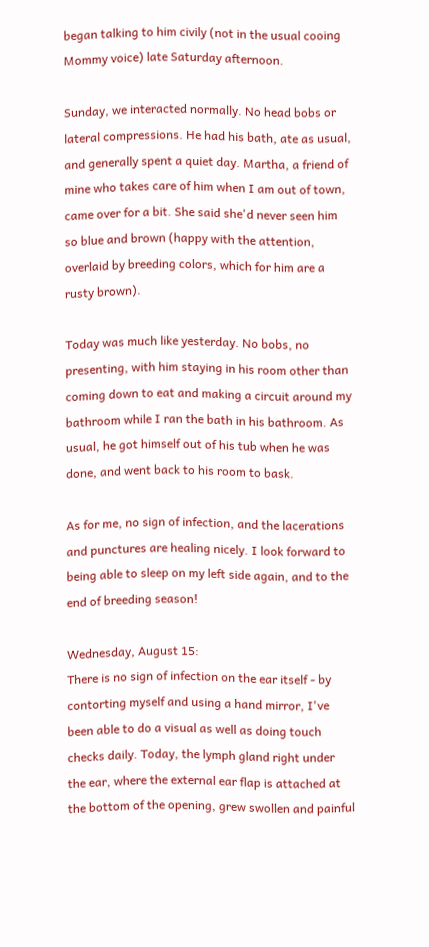began talking to him civily (not in the usual cooing Mommy voice) late Saturday afternoon.

Sunday, we interacted normally. No head bobs or lateral compressions. He had his bath, ate as usual, and generally spent a quiet day. Martha, a friend of mine who takes care of him when I am out of town, came over for a bit. She said she'd never seen him so blue and brown (happy with the attention, overlaid by breeding colors, which for him are a rusty brown).

Today was much like yesterday. No bobs, no presenting, with him staying in his room other than coming down to eat and making a circuit around my bathroom while I ran the bath in his bathroom. As usual, he got himself out of his tub when he was done, and went back to his room to bask.

As for me, no sign of infection, and the lacerations and punctures are healing nicely. I look forward to being able to sleep on my left side again, and to the end of breeding season!

Wednesday, August 15:
There is no sign of infection on the ear itself - by contorting myself and using a hand mirror, I've been able to do a visual as well as doing touch checks daily. Today, the lymph gland right under the ear, where the external ear flap is attached at the bottom of the opening, grew swollen and painful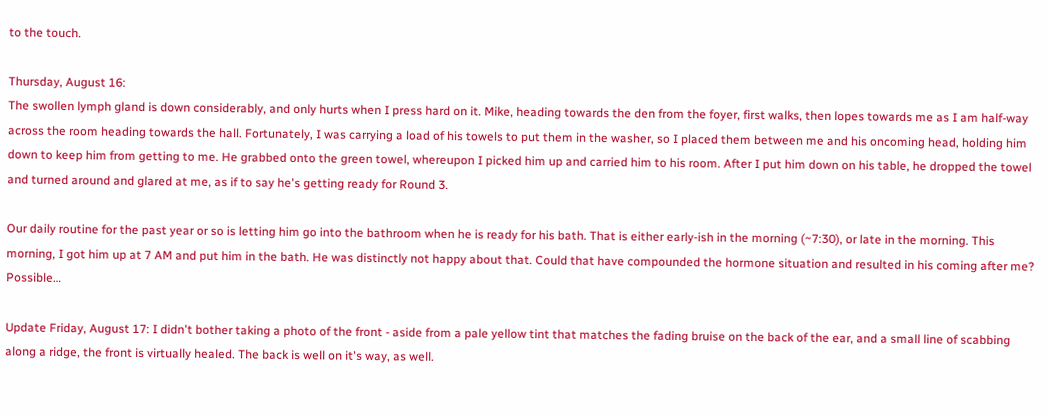to the touch.

Thursday, August 16:
The swollen lymph gland is down considerably, and only hurts when I press hard on it. Mike, heading towards the den from the foyer, first walks, then lopes towards me as I am half-way across the room heading towards the hall. Fortunately, I was carrying a load of his towels to put them in the washer, so I placed them between me and his oncoming head, holding him down to keep him from getting to me. He grabbed onto the green towel, whereupon I picked him up and carried him to his room. After I put him down on his table, he dropped the towel and turned around and glared at me, as if to say he's getting ready for Round 3.

Our daily routine for the past year or so is letting him go into the bathroom when he is ready for his bath. That is either early-ish in the morning (~7:30), or late in the morning. This morning, I got him up at 7 AM and put him in the bath. He was distinctly not happy about that. Could that have compounded the hormone situation and resulted in his coming after me? Possible…

Update Friday, August 17: I didn't bother taking a photo of the front - aside from a pale yellow tint that matches the fading bruise on the back of the ear, and a small line of scabbing along a ridge, the front is virtually healed. The back is well on it's way, as well.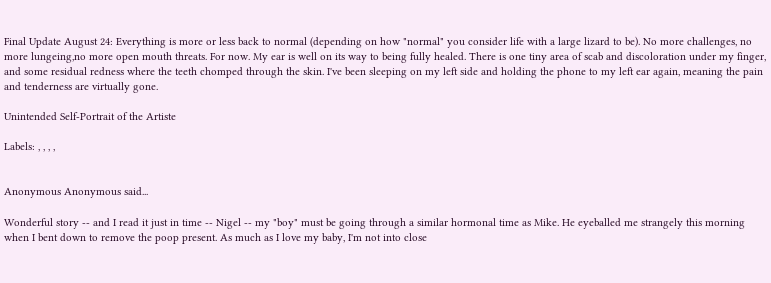Final Update August 24: Everything is more or less back to normal (depending on how "normal" you consider life with a large lizard to be). No more challenges, no more lungeing,no more open mouth threats. For now. My ear is well on its way to being fully healed. There is one tiny area of scab and discoloration under my finger, and some residual redness where the teeth chomped through the skin. I've been sleeping on my left side and holding the phone to my left ear again, meaning the pain and tenderness are virtually gone.

Unintended Self-Portrait of the Artiste

Labels: , , , ,


Anonymous Anonymous said...

Wonderful story -- and I read it just in time -- Nigel -- my "boy" must be going through a similar hormonal time as Mike. He eyeballed me strangely this morning when I bent down to remove the poop present. As much as I love my baby, I'm not into close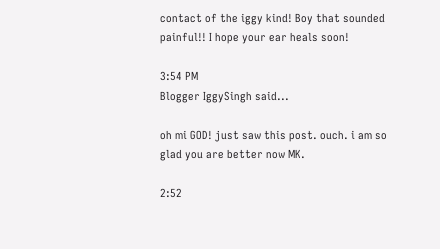contact of the iggy kind! Boy that sounded painful!! I hope your ear heals soon!

3:54 PM
Blogger IggySingh said...

oh mi GOD! just saw this post. ouch. i am so glad you are better now MK.

2:52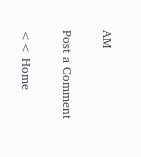AM

Post a Comment

<< Home